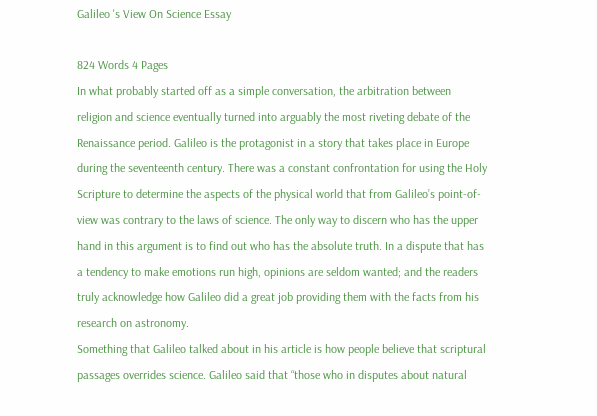Galileo 's View On Science Essay

824 Words 4 Pages
In what probably started off as a simple conversation, the arbitration between religion and science eventually turned into arguably the most riveting debate of the Renaissance period. Galileo is the protagonist in a story that takes place in Europe during the seventeenth century. There was a constant confrontation for using the Holy Scripture to determine the aspects of the physical world that from Galileo’s point-of-view was contrary to the laws of science. The only way to discern who has the upper hand in this argument is to find out who has the absolute truth. In a dispute that has a tendency to make emotions run high, opinions are seldom wanted; and the readers truly acknowledge how Galileo did a great job providing them with the facts from his research on astronomy.
Something that Galileo talked about in his article is how people believe that scriptural passages overrides science. Galileo said that “those who in disputes about natural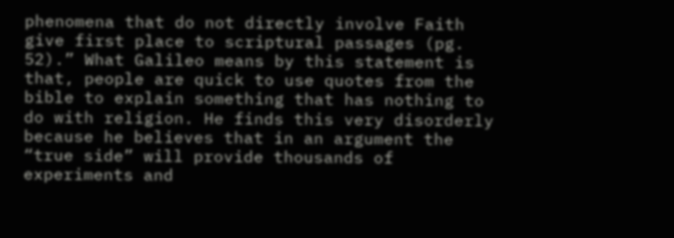phenomena that do not directly involve Faith give first place to scriptural passages (pg. 52).” What Galileo means by this statement is that, people are quick to use quotes from the bible to explain something that has nothing to do with religion. He finds this very disorderly because he believes that in an argument the “true side” will provide thousands of experiments and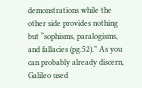demonstrations while the other side provides nothing but “sophisms, paralogisms, and fallacies (pg.52).” As you can probably already discern, Galileo used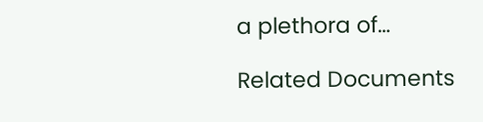a plethora of…

Related Documents